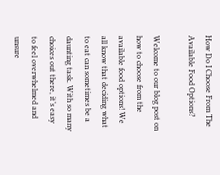How Do I Choose From The Available Food Options?

Welcome to our blog post on how to choose from the available food options! We all know that deciding what to eat can sometimes be a daunting task. With so many choices out there, it’s easy to feel overwhelmed and unsure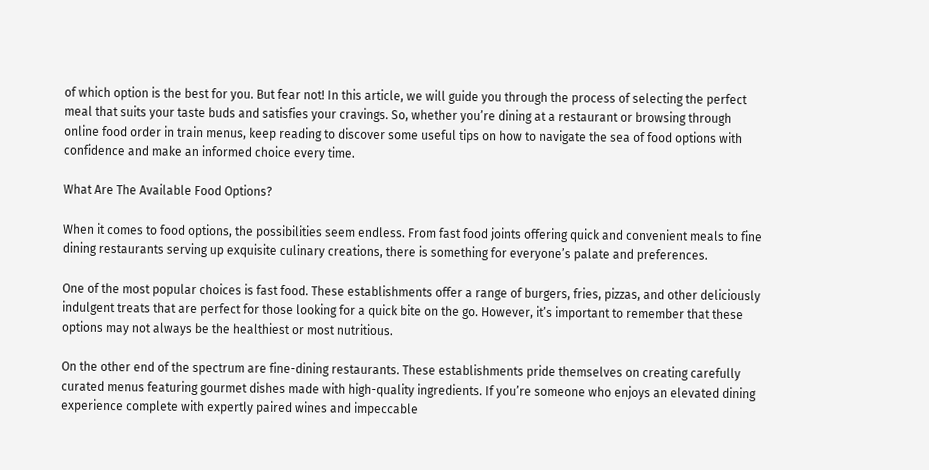of which option is the best for you. But fear not! In this article, we will guide you through the process of selecting the perfect meal that suits your taste buds and satisfies your cravings. So, whether you’re dining at a restaurant or browsing through online food order in train menus, keep reading to discover some useful tips on how to navigate the sea of food options with confidence and make an informed choice every time.

What Are The Available Food Options?

When it comes to food options, the possibilities seem endless. From fast food joints offering quick and convenient meals to fine dining restaurants serving up exquisite culinary creations, there is something for everyone’s palate and preferences.

One of the most popular choices is fast food. These establishments offer a range of burgers, fries, pizzas, and other deliciously indulgent treats that are perfect for those looking for a quick bite on the go. However, it’s important to remember that these options may not always be the healthiest or most nutritious.

On the other end of the spectrum are fine-dining restaurants. These establishments pride themselves on creating carefully curated menus featuring gourmet dishes made with high-quality ingredients. If you’re someone who enjoys an elevated dining experience complete with expertly paired wines and impeccable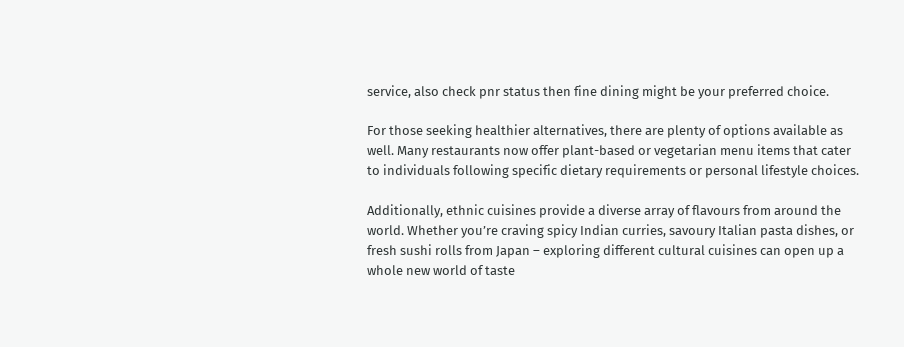service, also check pnr status then fine dining might be your preferred choice.

For those seeking healthier alternatives, there are plenty of options available as well. Many restaurants now offer plant-based or vegetarian menu items that cater to individuals following specific dietary requirements or personal lifestyle choices.

Additionally, ethnic cuisines provide a diverse array of flavours from around the world. Whether you’re craving spicy Indian curries, savoury Italian pasta dishes, or fresh sushi rolls from Japan – exploring different cultural cuisines can open up a whole new world of taste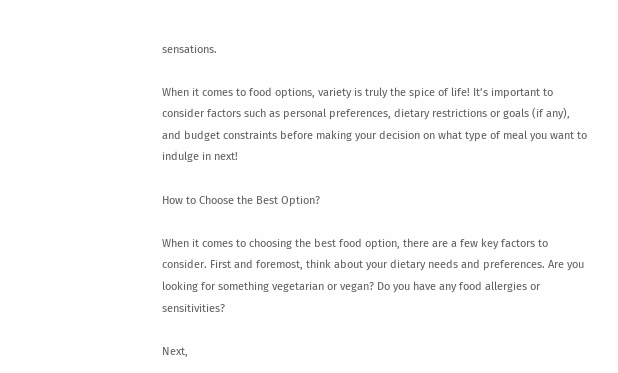sensations.

When it comes to food options, variety is truly the spice of life! It’s important to consider factors such as personal preferences, dietary restrictions or goals (if any), and budget constraints before making your decision on what type of meal you want to indulge in next!

How to Choose the Best Option?

When it comes to choosing the best food option, there are a few key factors to consider. First and foremost, think about your dietary needs and preferences. Are you looking for something vegetarian or vegan? Do you have any food allergies or sensitivities?

Next,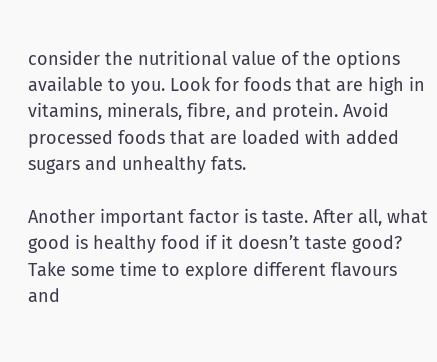consider the nutritional value of the options available to you. Look for foods that are high in vitamins, minerals, fibre, and protein. Avoid processed foods that are loaded with added sugars and unhealthy fats.

Another important factor is taste. After all, what good is healthy food if it doesn’t taste good? Take some time to explore different flavours and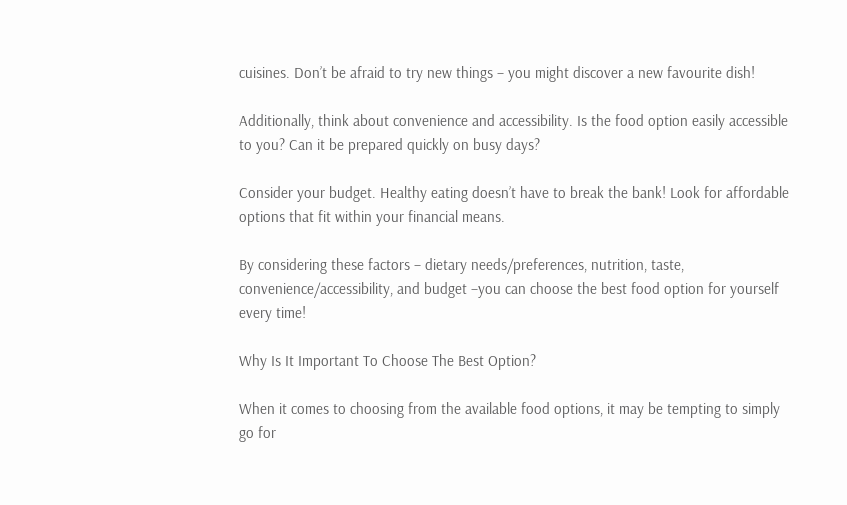cuisines. Don’t be afraid to try new things – you might discover a new favourite dish!

Additionally, think about convenience and accessibility. Is the food option easily accessible to you? Can it be prepared quickly on busy days?

Consider your budget. Healthy eating doesn’t have to break the bank! Look for affordable options that fit within your financial means.

By considering these factors – dietary needs/preferences, nutrition, taste, convenience/accessibility, and budget –you can choose the best food option for yourself every time!

Why Is It Important To Choose The Best Option?

When it comes to choosing from the available food options, it may be tempting to simply go for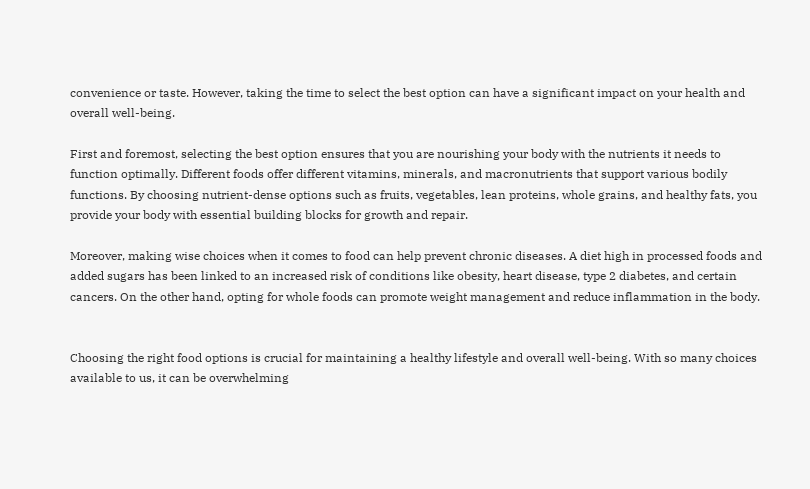convenience or taste. However, taking the time to select the best option can have a significant impact on your health and overall well-being.

First and foremost, selecting the best option ensures that you are nourishing your body with the nutrients it needs to function optimally. Different foods offer different vitamins, minerals, and macronutrients that support various bodily functions. By choosing nutrient-dense options such as fruits, vegetables, lean proteins, whole grains, and healthy fats, you provide your body with essential building blocks for growth and repair.

Moreover, making wise choices when it comes to food can help prevent chronic diseases. A diet high in processed foods and added sugars has been linked to an increased risk of conditions like obesity, heart disease, type 2 diabetes, and certain cancers. On the other hand, opting for whole foods can promote weight management and reduce inflammation in the body.


Choosing the right food options is crucial for maintaining a healthy lifestyle and overall well-being. With so many choices available to us, it can be overwhelming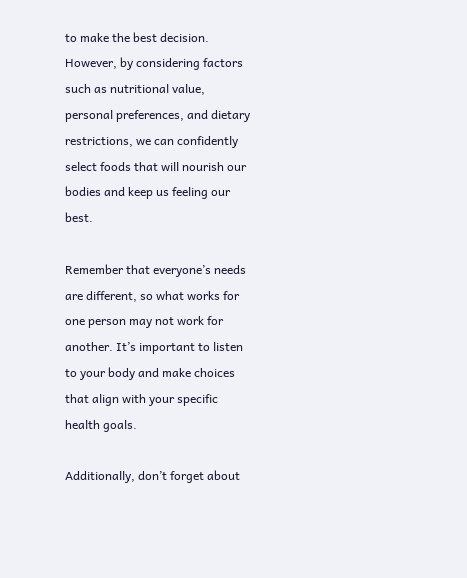to make the best decision. However, by considering factors such as nutritional value, personal preferences, and dietary restrictions, we can confidently select foods that will nourish our bodies and keep us feeling our best.

Remember that everyone’s needs are different, so what works for one person may not work for another. It’s important to listen to your body and make choices that align with your specific health goals.

Additionally, don’t forget about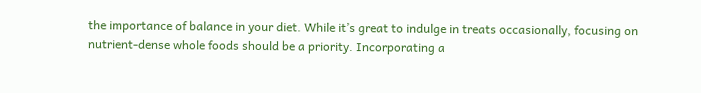the importance of balance in your diet. While it’s great to indulge in treats occasionally, focusing on nutrient-dense whole foods should be a priority. Incorporating a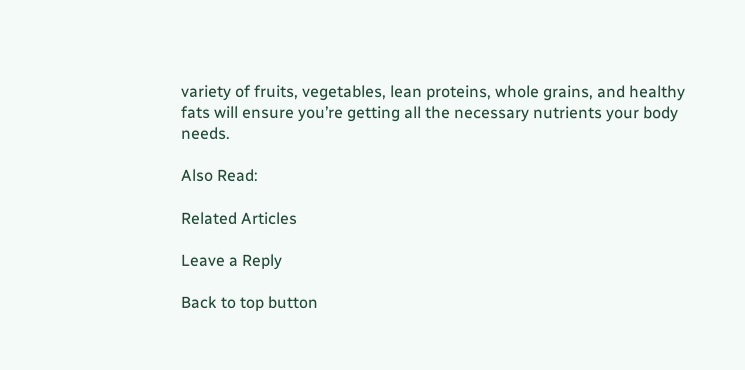variety of fruits, vegetables, lean proteins, whole grains, and healthy fats will ensure you’re getting all the necessary nutrients your body needs.

Also Read:

Related Articles

Leave a Reply

Back to top button